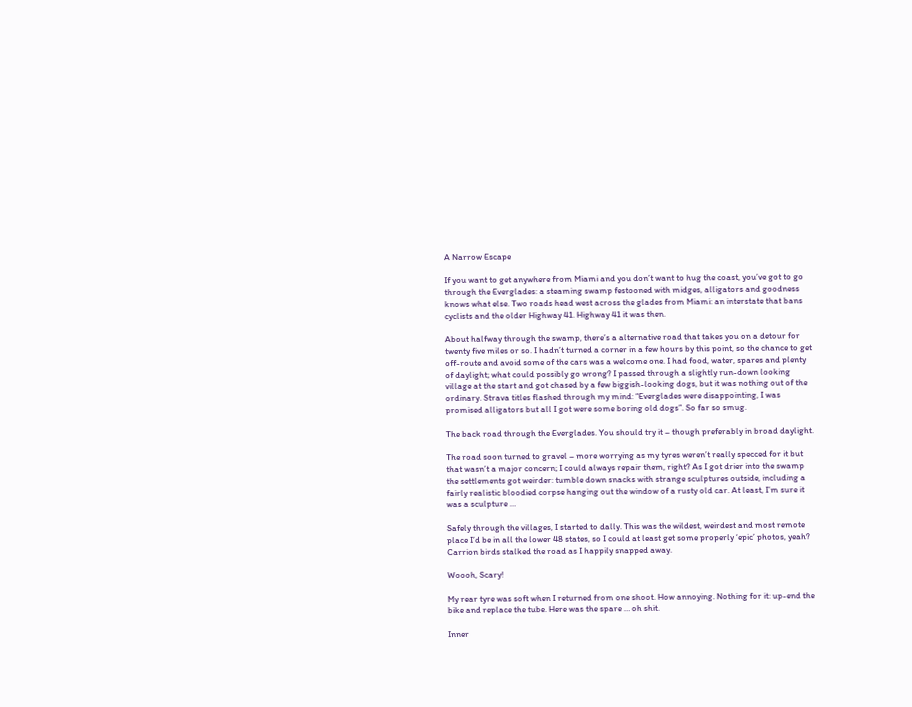A Narrow Escape

If you want to get anywhere from Miami and you don’t want to hug the coast, you’ve got to go through the Everglades: a steaming swamp festooned with midges, alligators and goodness knows what else. Two roads head west across the glades from Miami: an interstate that bans cyclists and the older Highway 41. Highway 41 it was then.

About halfway through the swamp, there’s a alternative road that takes you on a detour for twenty five miles or so. I hadn’t turned a corner in a few hours by this point, so the chance to get off-route and avoid some of the cars was a welcome one. I had food, water, spares and plenty of daylight; what could possibly go wrong? I passed through a slightly run-down looking village at the start and got chased by a few biggish-looking dogs, but it was nothing out of the ordinary. Strava titles flashed through my mind: “Everglades were disappointing, I was promised alligators but all I got were some boring old dogs”. So far so smug.

The back road through the Everglades. You should try it – though preferably in broad daylight.

The road soon turned to gravel – more worrying as my tyres weren’t really specced for it but that wasn’t a major concern; I could always repair them, right? As I got drier into the swamp the settlements got weirder: tumble down snacks with strange sculptures outside, including a fairly realistic bloodied corpse hanging out the window of a rusty old car. At least, I’m sure it was a sculpture …

Safely through the villages, I started to dally. This was the wildest, weirdest and most remote place I’d be in all the lower 48 states, so I could at least get some properly ‘epic’ photos, yeah? Carrion birds stalked the road as I happily snapped away.

Woooh, Scary!

My rear tyre was soft when I returned from one shoot. How annoying. Nothing for it: up-end the bike and replace the tube. Here was the spare … oh shit.

Inner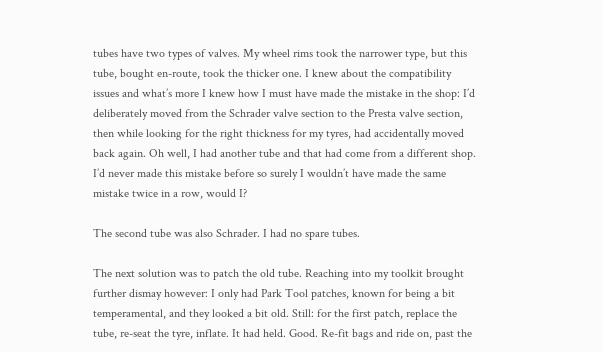tubes have two types of valves. My wheel rims took the narrower type, but this tube, bought en-route, took the thicker one. I knew about the compatibility issues and what’s more I knew how I must have made the mistake in the shop: I’d deliberately moved from the Schrader valve section to the Presta valve section, then while looking for the right thickness for my tyres, had accidentally moved back again. Oh well, I had another tube and that had come from a different shop. I’d never made this mistake before so surely I wouldn’t have made the same mistake twice in a row, would I?

The second tube was also Schrader. I had no spare tubes.

The next solution was to patch the old tube. Reaching into my toolkit brought further dismay however: I only had Park Tool patches, known for being a bit temperamental, and they looked a bit old. Still: for the first patch, replace the tube, re-seat the tyre, inflate. It had held. Good. Re-fit bags and ride on, past the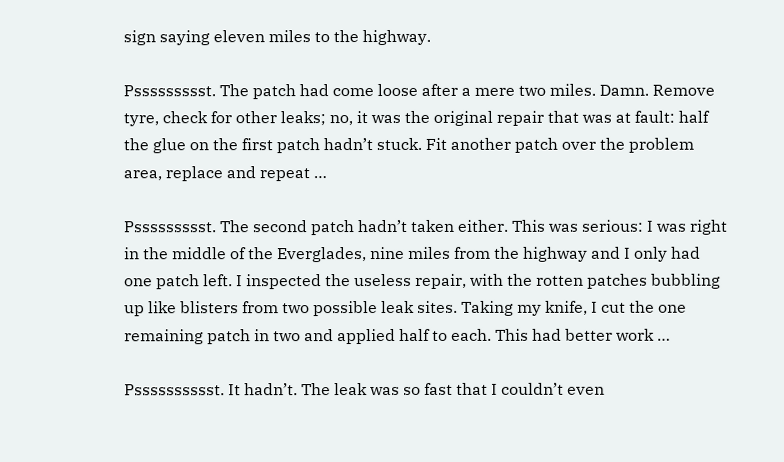sign saying eleven miles to the highway.

Pssssssssst. The patch had come loose after a mere two miles. Damn. Remove tyre, check for other leaks; no, it was the original repair that was at fault: half the glue on the first patch hadn’t stuck. Fit another patch over the problem area, replace and repeat …

Pssssssssst. The second patch hadn’t taken either. This was serious: I was right in the middle of the Everglades, nine miles from the highway and I only had one patch left. I inspected the useless repair, with the rotten patches bubbling up like blisters from two possible leak sites. Taking my knife, I cut the one remaining patch in two and applied half to each. This had better work …

Psssssssssst. It hadn’t. The leak was so fast that I couldn’t even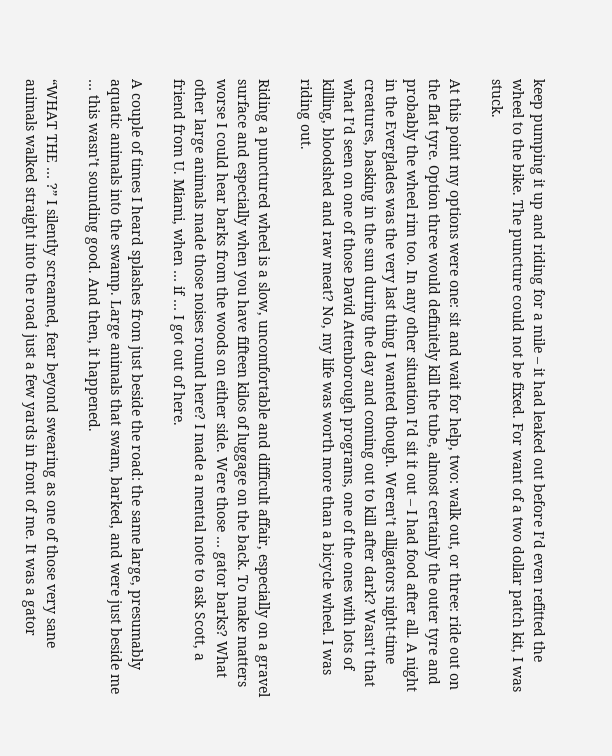keep pumping it up and riding for a mile – it had leaked out before I’d even refitted the wheel to the bike. The puncture could not be fixed. For want of a two dollar patch kit, I was stuck.

At this point my options were one: sit and wait for help, two: walk out, or three: ride out on the flat tyre. Option three would definitely kill the tube, almost certainly the outer tyre and probably the wheel rim too. In any other situation I’d sit it out – I had food after all. A night in the Everglades was the very last thing I wanted though. Weren’t alligators night-time creatures, basking in the sun during the day and coming out to kill after dark? Wasn’t that what I’d seen on one of those David Attenborough programs, one of the ones with lots of killing, bloodshed and raw meat? No, my life was worth more than a bicycle wheel. I was riding out.

Riding a punctured wheel is a slow, uncomfortable and difficult affair, especially on a gravel surface and especially when you have fifteen kilos of luggage on the back. To make matters worse I could hear barks from the woods on either side. Were those … gator barks? What other large animals made those noises round here? I made a mental note to ask Scott, a friend from U. Miami, when … if … I got out of here.

A couple of times I heard splashes from just beside the road: the same large, presumably aquatic animals into the swamp. Large animals that swam, barked, and were just beside me … this wasn’t sounding good. And then, it happened.

“WHAT THE … ?” I silently screamed, fear beyond swearing as one of those very sane animals walked straight into the road just a few yards in front of me. It was a gator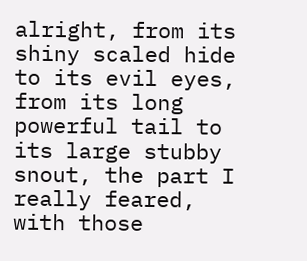alright, from its shiny scaled hide to its evil eyes, from its long powerful tail to its large stubby snout, the part I really feared, with those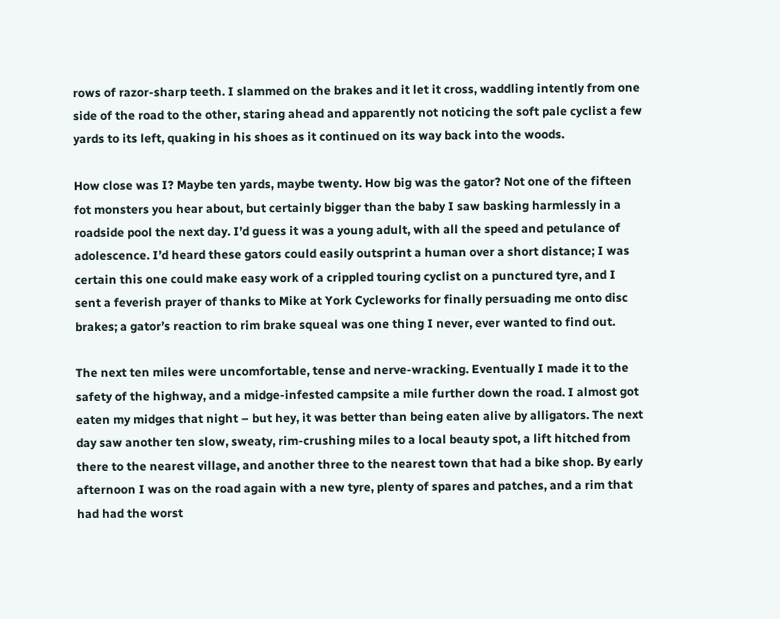rows of razor-sharp teeth. I slammed on the brakes and it let it cross, waddling intently from one side of the road to the other, staring ahead and apparently not noticing the soft pale cyclist a few yards to its left, quaking in his shoes as it continued on its way back into the woods.

How close was I? Maybe ten yards, maybe twenty. How big was the gator? Not one of the fifteen fot monsters you hear about, but certainly bigger than the baby I saw basking harmlessly in a roadside pool the next day. I’d guess it was a young adult, with all the speed and petulance of adolescence. I’d heard these gators could easily outsprint a human over a short distance; I was certain this one could make easy work of a crippled touring cyclist on a punctured tyre, and I sent a feverish prayer of thanks to Mike at York Cycleworks for finally persuading me onto disc brakes; a gator’s reaction to rim brake squeal was one thing I never, ever wanted to find out.

The next ten miles were uncomfortable, tense and nerve-wracking. Eventually I made it to the safety of the highway, and a midge-infested campsite a mile further down the road. I almost got eaten my midges that night – but hey, it was better than being eaten alive by alligators. The next day saw another ten slow, sweaty, rim-crushing miles to a local beauty spot, a lift hitched from there to the nearest village, and another three to the nearest town that had a bike shop. By early afternoon I was on the road again with a new tyre, plenty of spares and patches, and a rim that had had the worst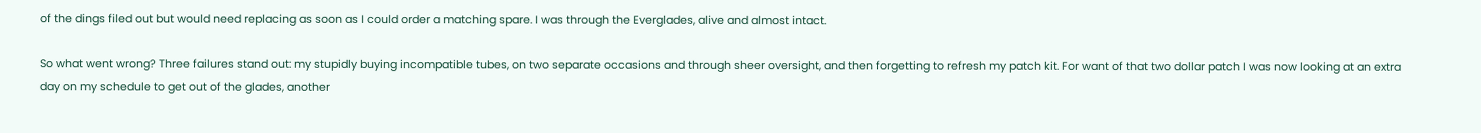of the dings filed out but would need replacing as soon as I could order a matching spare. I was through the Everglades, alive and almost intact.

So what went wrong? Three failures stand out: my stupidly buying incompatible tubes, on two separate occasions and through sheer oversight, and then forgetting to refresh my patch kit. For want of that two dollar patch I was now looking at an extra day on my schedule to get out of the glades, another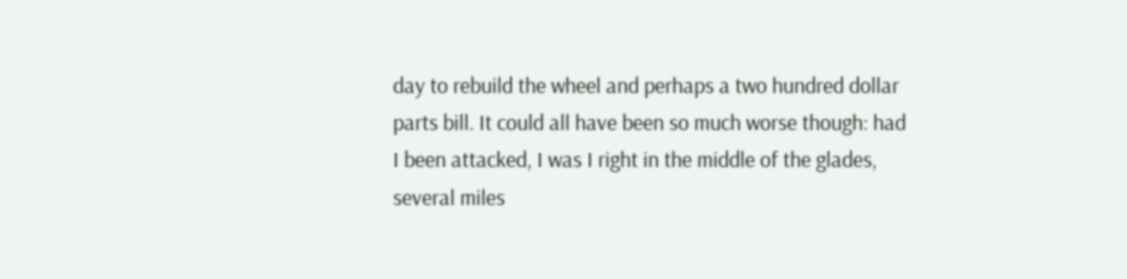day to rebuild the wheel and perhaps a two hundred dollar parts bill. It could all have been so much worse though: had I been attacked, I was I right in the middle of the glades, several miles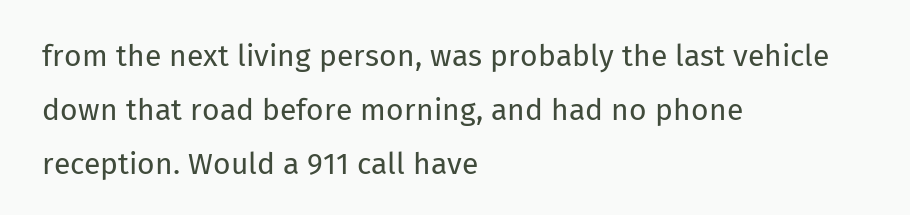from the next living person, was probably the last vehicle down that road before morning, and had no phone reception. Would a 911 call have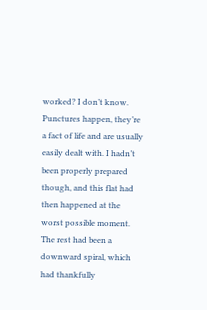worked? I don’t know. Punctures happen, they’re a fact of life and are usually easily dealt with. I hadn’t been properly prepared though, and this flat had then happened at the worst possible moment. The rest had been a downward spiral, which had thankfully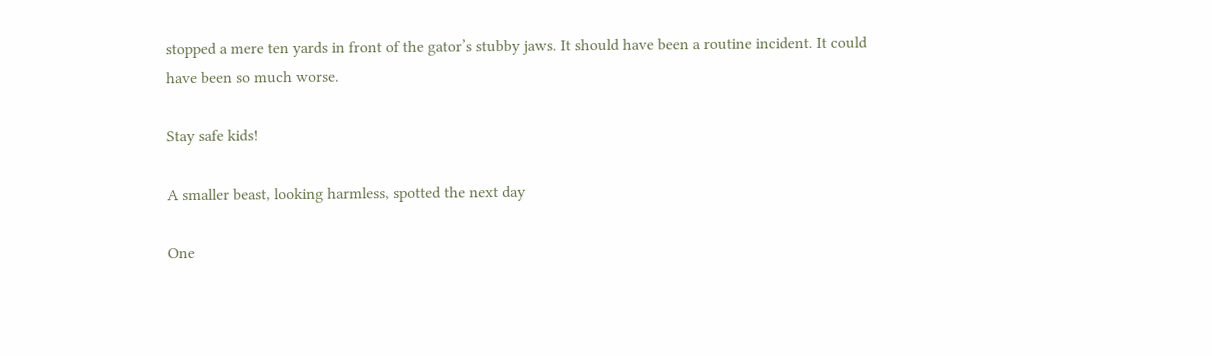stopped a mere ten yards in front of the gator’s stubby jaws. It should have been a routine incident. It could have been so much worse.

Stay safe kids!

A smaller beast, looking harmless, spotted the next day

One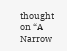thought on “A Narrow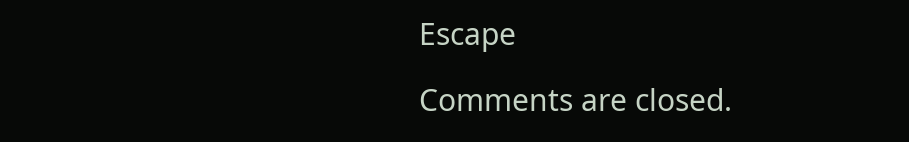Escape

Comments are closed.